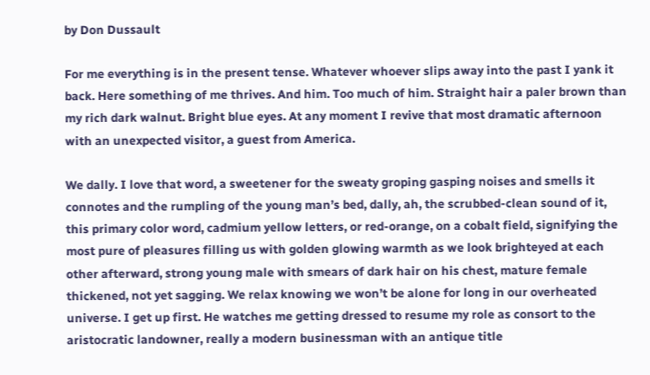by Don Dussault

For me everything is in the present tense. Whatever whoever slips away into the past I yank it back. Here something of me thrives. And him. Too much of him. Straight hair a paler brown than my rich dark walnut. Bright blue eyes. At any moment I revive that most dramatic afternoon with an unexpected visitor, a guest from America.

We dally. I love that word, a sweetener for the sweaty groping gasping noises and smells it connotes and the rumpling of the young man’s bed, dally, ah, the scrubbed-clean sound of it, this primary color word, cadmium yellow letters, or red-orange, on a cobalt field, signifying the most pure of pleasures filling us with golden glowing warmth as we look brighteyed at each other afterward, strong young male with smears of dark hair on his chest, mature female thickened, not yet sagging. We relax knowing we won’t be alone for long in our overheated universe. I get up first. He watches me getting dressed to resume my role as consort to the aristocratic landowner, really a modern businessman with an antique title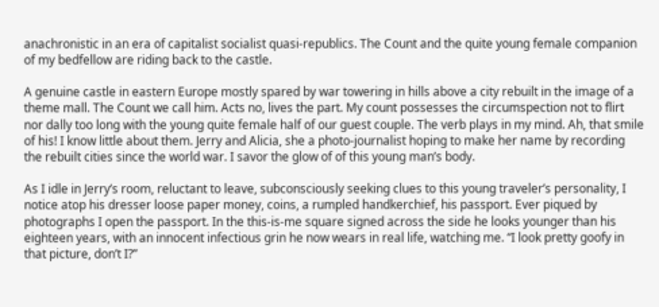anachronistic in an era of capitalist socialist quasi-republics. The Count and the quite young female companion of my bedfellow are riding back to the castle.

A genuine castle in eastern Europe mostly spared by war towering in hills above a city rebuilt in the image of a theme mall. The Count we call him. Acts no, lives the part. My count possesses the circumspection not to flirt nor dally too long with the young quite female half of our guest couple. The verb plays in my mind. Ah, that smile of his! I know little about them. Jerry and Alicia, she a photo-journalist hoping to make her name by recording the rebuilt cities since the world war. I savor the glow of of this young man’s body.

As I idle in Jerry’s room, reluctant to leave, subconsciously seeking clues to this young traveler’s personality, I notice atop his dresser loose paper money, coins, a rumpled handkerchief, his passport. Ever piqued by photographs I open the passport. In the this-is-me square signed across the side he looks younger than his eighteen years, with an innocent infectious grin he now wears in real life, watching me. “I look pretty goofy in that picture, don’t I?”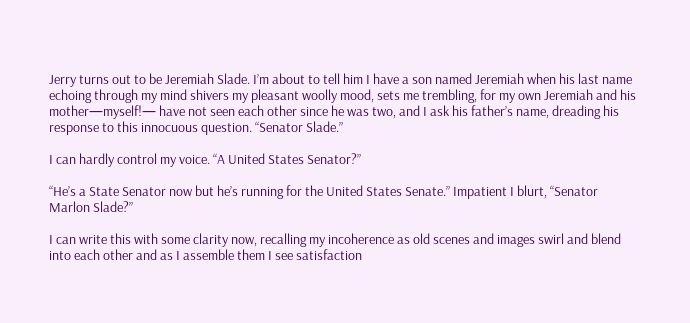Jerry turns out to be Jeremiah Slade. I’m about to tell him I have a son named Jeremiah when his last name echoing through my mind shivers my pleasant woolly mood, sets me trembling, for my own Jeremiah and his mother—myself!— have not seen each other since he was two, and I ask his father’s name, dreading his response to this innocuous question. “Senator Slade.”

I can hardly control my voice. “A United States Senator?”

“He’s a State Senator now but he’s running for the United States Senate.” Impatient I blurt, “Senator Marlon Slade?”

I can write this with some clarity now, recalling my incoherence as old scenes and images swirl and blend into each other and as I assemble them I see satisfaction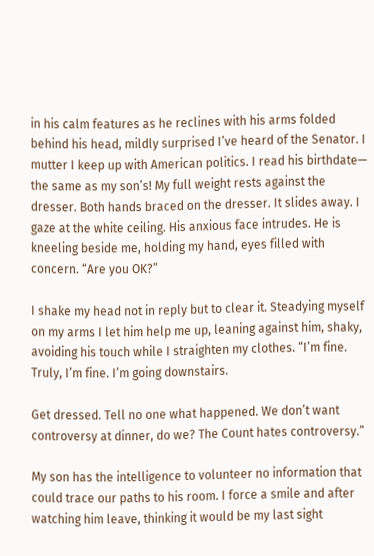in his calm features as he reclines with his arms folded behind his head, mildly surprised I’ve heard of the Senator. I mutter I keep up with American politics. I read his birthdate— the same as my son’s! My full weight rests against the dresser. Both hands braced on the dresser. It slides away. I gaze at the white ceiling. His anxious face intrudes. He is kneeling beside me, holding my hand, eyes filled with concern. “Are you OK?”

I shake my head not in reply but to clear it. Steadying myself on my arms I let him help me up, leaning against him, shaky, avoiding his touch while I straighten my clothes. “I’m fine. Truly, I’m fine. I’m going downstairs.

Get dressed. Tell no one what happened. We don’t want controversy at dinner, do we? The Count hates controversy.”

My son has the intelligence to volunteer no information that could trace our paths to his room. I force a smile and after watching him leave, thinking it would be my last sight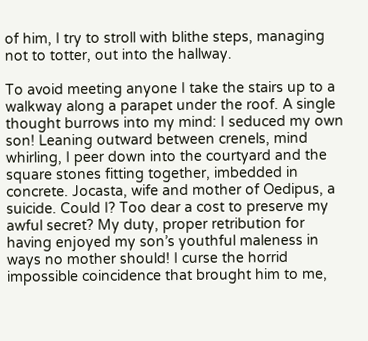of him, I try to stroll with blithe steps, managing not to totter, out into the hallway.

To avoid meeting anyone I take the stairs up to a walkway along a parapet under the roof. A single thought burrows into my mind: I seduced my own son! Leaning outward between crenels, mind whirling, I peer down into the courtyard and the square stones fitting together, imbedded in concrete. Jocasta, wife and mother of Oedipus, a suicide. Could I? Too dear a cost to preserve my awful secret? My duty, proper retribution for having enjoyed my son’s youthful maleness in ways no mother should! I curse the horrid impossible coincidence that brought him to me,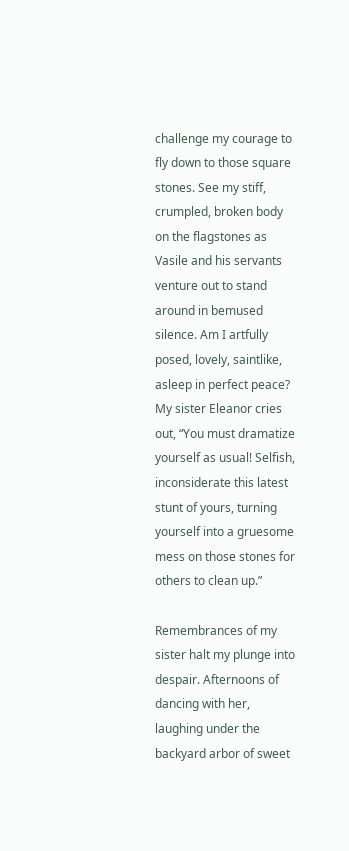challenge my courage to fly down to those square stones. See my stiff, crumpled, broken body on the flagstones as Vasile and his servants venture out to stand around in bemused silence. Am I artfully posed, lovely, saintlike, asleep in perfect peace? My sister Eleanor cries out, “You must dramatize yourself as usual! Selfish, inconsiderate this latest stunt of yours, turning yourself into a gruesome mess on those stones for others to clean up.”

Remembrances of my sister halt my plunge into despair. Afternoons of dancing with her, laughing under the backyard arbor of sweet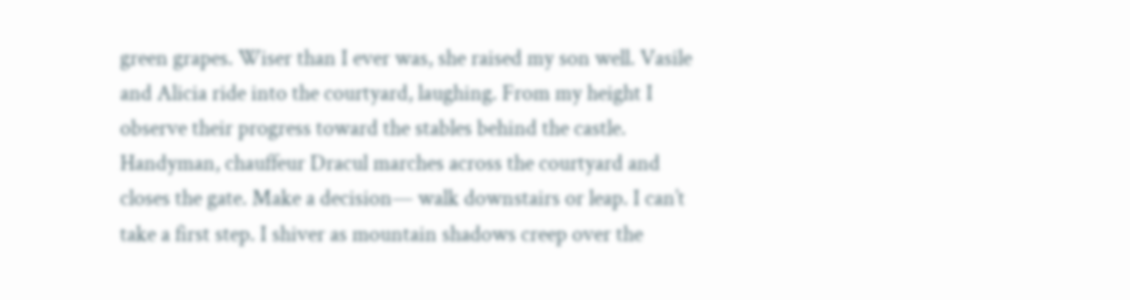green grapes. Wiser than I ever was, she raised my son well. Vasile and Alicia ride into the courtyard, laughing. From my height I observe their progress toward the stables behind the castle. Handyman, chauffeur Dracul marches across the courtyard and closes the gate. Make a decision— walk downstairs or leap. I can’t take a first step. I shiver as mountain shadows creep over the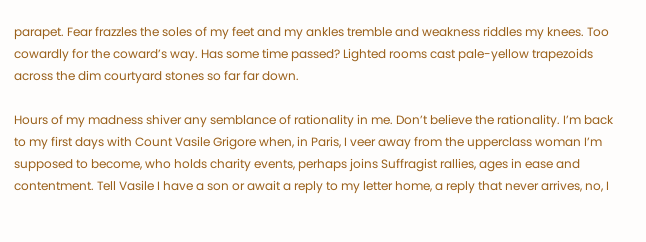parapet. Fear frazzles the soles of my feet and my ankles tremble and weakness riddles my knees. Too cowardly for the coward’s way. Has some time passed? Lighted rooms cast pale-yellow trapezoids across the dim courtyard stones so far far down.

Hours of my madness shiver any semblance of rationality in me. Don’t believe the rationality. I’m back to my first days with Count Vasile Grigore when, in Paris, I veer away from the upperclass woman I’m supposed to become, who holds charity events, perhaps joins Suffragist rallies, ages in ease and contentment. Tell Vasile I have a son or await a reply to my letter home, a reply that never arrives, no, I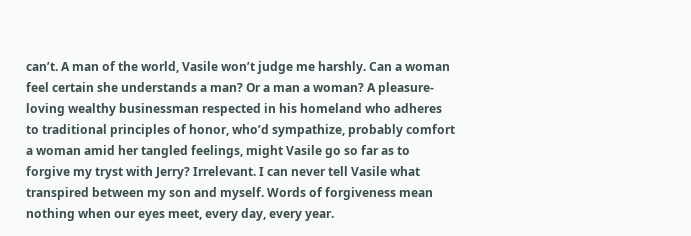can’t. A man of the world, Vasile won’t judge me harshly. Can a woman feel certain she understands a man? Or a man a woman? A pleasure-loving wealthy businessman respected in his homeland who adheres to traditional principles of honor, who’d sympathize, probably comfort a woman amid her tangled feelings, might Vasile go so far as to forgive my tryst with Jerry? Irrelevant. I can never tell Vasile what transpired between my son and myself. Words of forgiveness mean nothing when our eyes meet, every day, every year.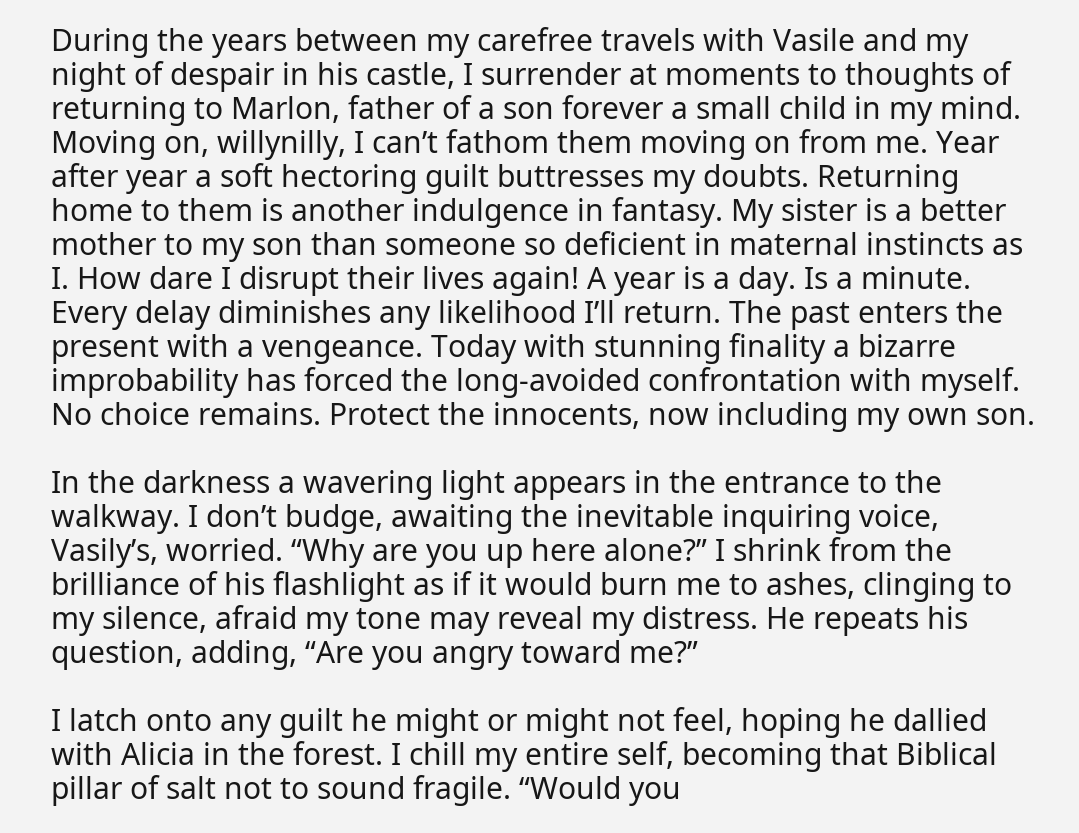During the years between my carefree travels with Vasile and my night of despair in his castle, I surrender at moments to thoughts of returning to Marlon, father of a son forever a small child in my mind. Moving on, willynilly, I can’t fathom them moving on from me. Year after year a soft hectoring guilt buttresses my doubts. Returning home to them is another indulgence in fantasy. My sister is a better mother to my son than someone so deficient in maternal instincts as I. How dare I disrupt their lives again! A year is a day. Is a minute. Every delay diminishes any likelihood I’ll return. The past enters the present with a vengeance. Today with stunning finality a bizarre improbability has forced the long-avoided confrontation with myself. No choice remains. Protect the innocents, now including my own son.

In the darkness a wavering light appears in the entrance to the walkway. I don’t budge, awaiting the inevitable inquiring voice, Vasily’s, worried. “Why are you up here alone?” I shrink from the brilliance of his flashlight as if it would burn me to ashes, clinging to my silence, afraid my tone may reveal my distress. He repeats his question, adding, “Are you angry toward me?”

I latch onto any guilt he might or might not feel, hoping he dallied with Alicia in the forest. I chill my entire self, becoming that Biblical pillar of salt not to sound fragile. “Would you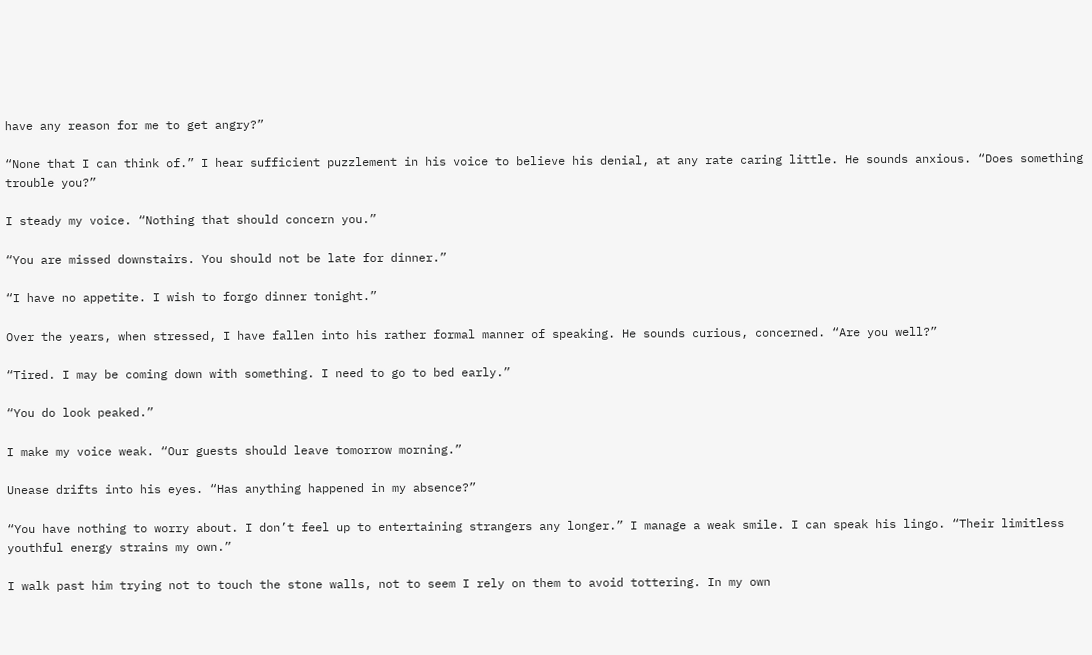have any reason for me to get angry?”

“None that I can think of.” I hear sufficient puzzlement in his voice to believe his denial, at any rate caring little. He sounds anxious. “Does something trouble you?”

I steady my voice. “Nothing that should concern you.”

“You are missed downstairs. You should not be late for dinner.”

“I have no appetite. I wish to forgo dinner tonight.”

Over the years, when stressed, I have fallen into his rather formal manner of speaking. He sounds curious, concerned. “Are you well?”

“Tired. I may be coming down with something. I need to go to bed early.”

“You do look peaked.”

I make my voice weak. “Our guests should leave tomorrow morning.”

Unease drifts into his eyes. “Has anything happened in my absence?”

“You have nothing to worry about. I don’t feel up to entertaining strangers any longer.” I manage a weak smile. I can speak his lingo. “Their limitless youthful energy strains my own.”

I walk past him trying not to touch the stone walls, not to seem I rely on them to avoid tottering. In my own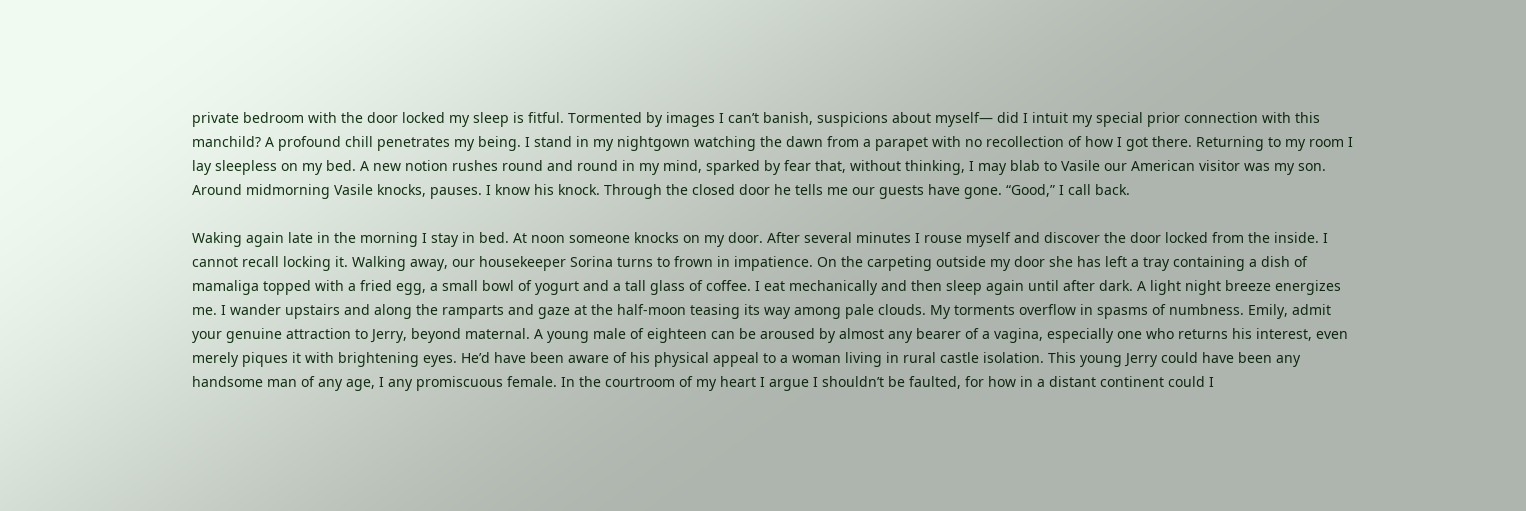private bedroom with the door locked my sleep is fitful. Tormented by images I can’t banish, suspicions about myself— did I intuit my special prior connection with this manchild? A profound chill penetrates my being. I stand in my nightgown watching the dawn from a parapet with no recollection of how I got there. Returning to my room I lay sleepless on my bed. A new notion rushes round and round in my mind, sparked by fear that, without thinking, I may blab to Vasile our American visitor was my son. Around midmorning Vasile knocks, pauses. I know his knock. Through the closed door he tells me our guests have gone. “Good,” I call back.

Waking again late in the morning I stay in bed. At noon someone knocks on my door. After several minutes I rouse myself and discover the door locked from the inside. I cannot recall locking it. Walking away, our housekeeper Sorina turns to frown in impatience. On the carpeting outside my door she has left a tray containing a dish of mamaliga topped with a fried egg, a small bowl of yogurt and a tall glass of coffee. I eat mechanically and then sleep again until after dark. A light night breeze energizes me. I wander upstairs and along the ramparts and gaze at the half-moon teasing its way among pale clouds. My torments overflow in spasms of numbness. Emily, admit your genuine attraction to Jerry, beyond maternal. A young male of eighteen can be aroused by almost any bearer of a vagina, especially one who returns his interest, even merely piques it with brightening eyes. He’d have been aware of his physical appeal to a woman living in rural castle isolation. This young Jerry could have been any handsome man of any age, I any promiscuous female. In the courtroom of my heart I argue I shouldn’t be faulted, for how in a distant continent could I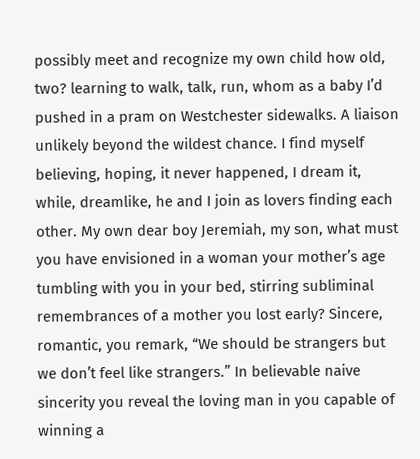possibly meet and recognize my own child how old, two? learning to walk, talk, run, whom as a baby I’d pushed in a pram on Westchester sidewalks. A liaison unlikely beyond the wildest chance. I find myself believing, hoping, it never happened, I dream it, while, dreamlike, he and I join as lovers finding each other. My own dear boy Jeremiah, my son, what must you have envisioned in a woman your mother’s age tumbling with you in your bed, stirring subliminal remembrances of a mother you lost early? Sincere, romantic, you remark, “We should be strangers but we don’t feel like strangers.” In believable naive sincerity you reveal the loving man in you capable of winning a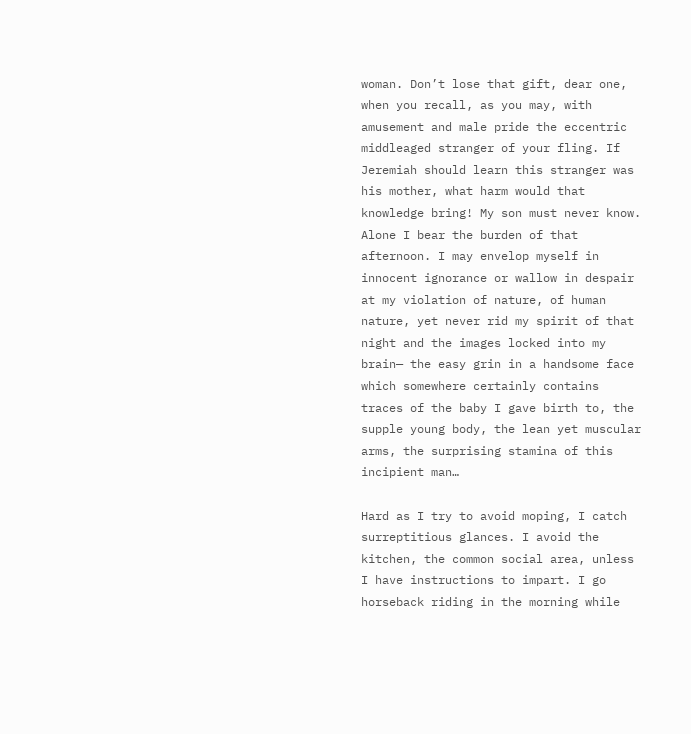woman. Don’t lose that gift, dear one, when you recall, as you may, with amusement and male pride the eccentric middleaged stranger of your fling. If Jeremiah should learn this stranger was his mother, what harm would that knowledge bring! My son must never know. Alone I bear the burden of that afternoon. I may envelop myself in innocent ignorance or wallow in despair at my violation of nature, of human nature, yet never rid my spirit of that night and the images locked into my brain— the easy grin in a handsome face which somewhere certainly contains traces of the baby I gave birth to, the supple young body, the lean yet muscular arms, the surprising stamina of this incipient man…

Hard as I try to avoid moping, I catch surreptitious glances. I avoid the kitchen, the common social area, unless I have instructions to impart. I go horseback riding in the morning while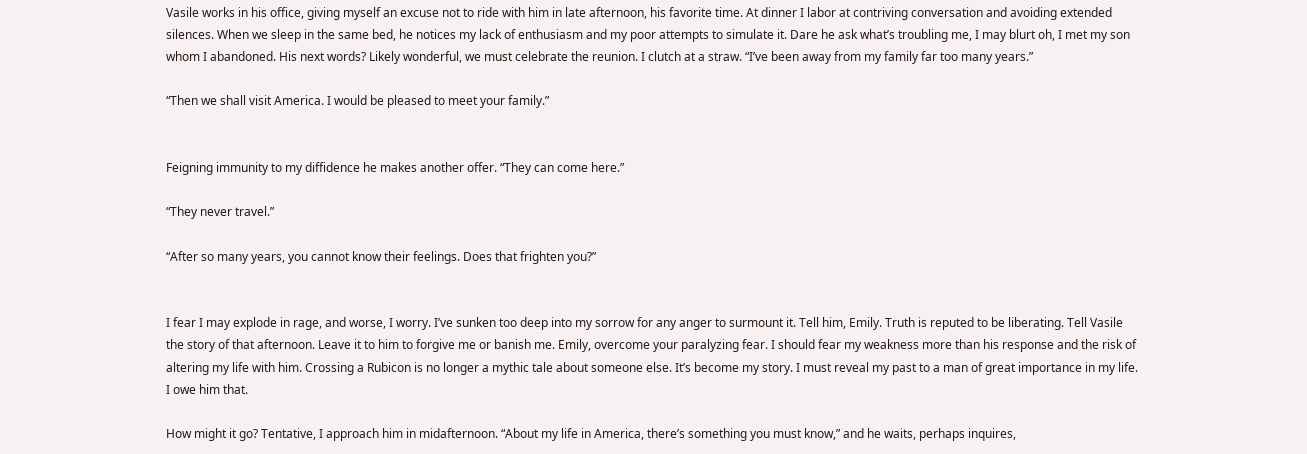Vasile works in his office, giving myself an excuse not to ride with him in late afternoon, his favorite time. At dinner I labor at contriving conversation and avoiding extended silences. When we sleep in the same bed, he notices my lack of enthusiasm and my poor attempts to simulate it. Dare he ask what’s troubling me, I may blurt oh, I met my son whom I abandoned. His next words? Likely wonderful, we must celebrate the reunion. I clutch at a straw. “I’ve been away from my family far too many years.”

“Then we shall visit America. I would be pleased to meet your family.”


Feigning immunity to my diffidence he makes another offer. “They can come here.”

“They never travel.”

“After so many years, you cannot know their feelings. Does that frighten you?”


I fear I may explode in rage, and worse, I worry. I’ve sunken too deep into my sorrow for any anger to surmount it. Tell him, Emily. Truth is reputed to be liberating. Tell Vasile the story of that afternoon. Leave it to him to forgive me or banish me. Emily, overcome your paralyzing fear. I should fear my weakness more than his response and the risk of altering my life with him. Crossing a Rubicon is no longer a mythic tale about someone else. It’s become my story. I must reveal my past to a man of great importance in my life. I owe him that.

How might it go? Tentative, I approach him in midafternoon. “About my life in America, there’s something you must know,” and he waits, perhaps inquires,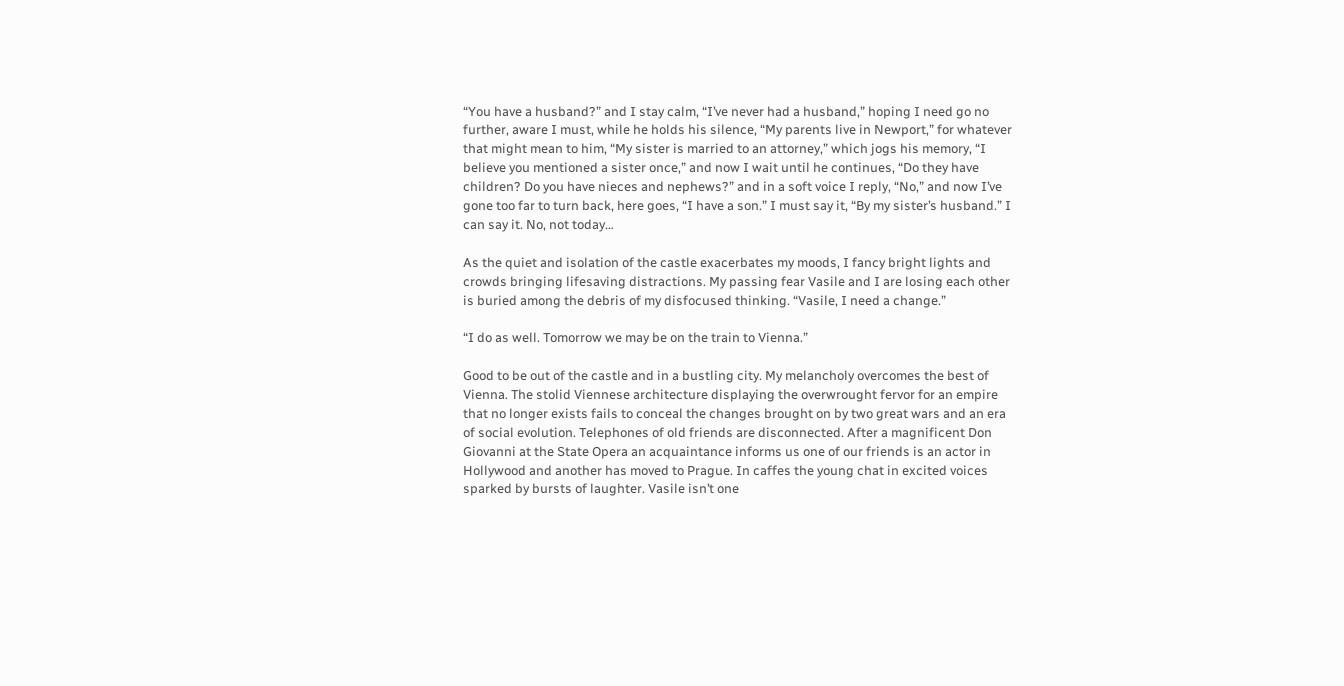“You have a husband?” and I stay calm, “I’ve never had a husband,” hoping I need go no further, aware I must, while he holds his silence, “My parents live in Newport,” for whatever that might mean to him, “My sister is married to an attorney,” which jogs his memory, “I believe you mentioned a sister once,” and now I wait until he continues, “Do they have children? Do you have nieces and nephews?” and in a soft voice I reply, “No,” and now I’ve gone too far to turn back, here goes, “I have a son.” I must say it, “By my sister’s husband.” I can say it. No, not today…

As the quiet and isolation of the castle exacerbates my moods, I fancy bright lights and crowds bringing lifesaving distractions. My passing fear Vasile and I are losing each other is buried among the debris of my disfocused thinking. “Vasile, I need a change.”

“I do as well. Tomorrow we may be on the train to Vienna.”

Good to be out of the castle and in a bustling city. My melancholy overcomes the best of Vienna. The stolid Viennese architecture displaying the overwrought fervor for an empire that no longer exists fails to conceal the changes brought on by two great wars and an era of social evolution. Telephones of old friends are disconnected. After a magnificent Don Giovanni at the State Opera an acquaintance informs us one of our friends is an actor in Hollywood and another has moved to Prague. In caffes the young chat in excited voices sparked by bursts of laughter. Vasile isn’t one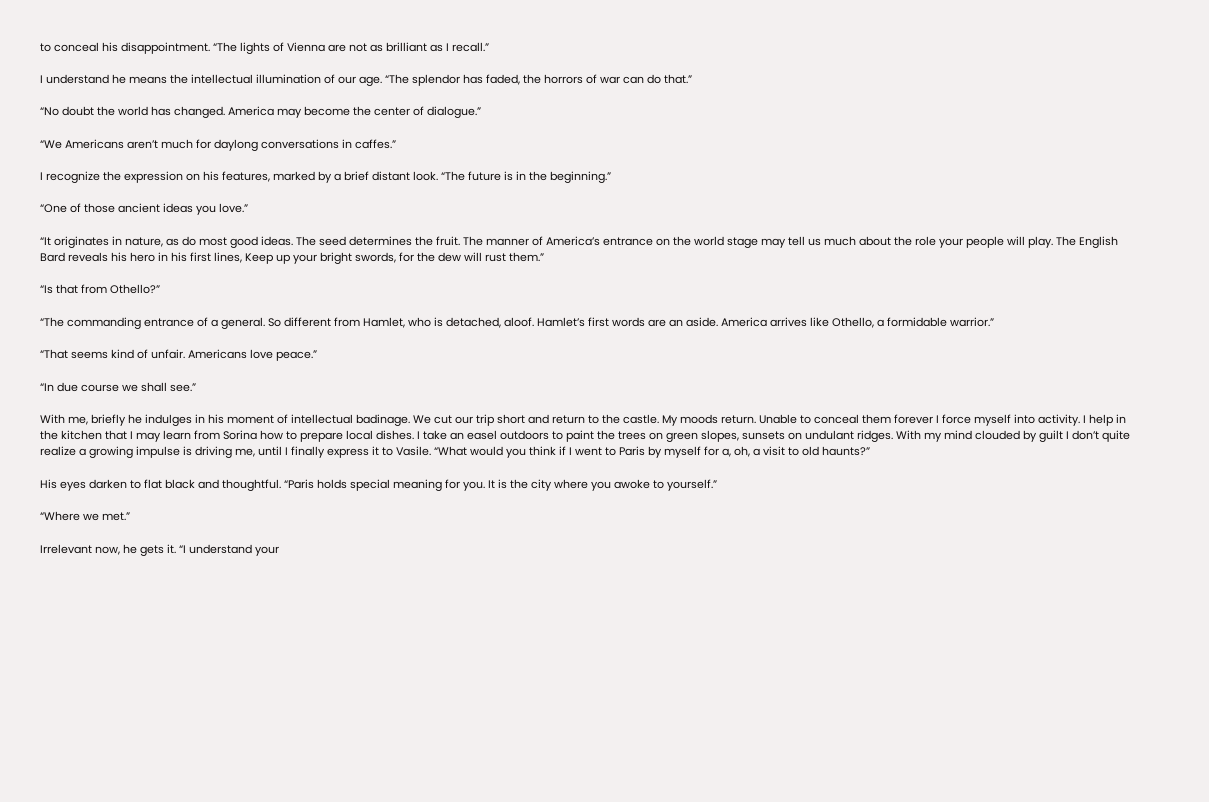to conceal his disappointment. “The lights of Vienna are not as brilliant as I recall.”

I understand he means the intellectual illumination of our age. “The splendor has faded, the horrors of war can do that.”

“No doubt the world has changed. America may become the center of dialogue.”

“We Americans aren’t much for daylong conversations in caffes.”

I recognize the expression on his features, marked by a brief distant look. “The future is in the beginning.”

“One of those ancient ideas you love.”

“It originates in nature, as do most good ideas. The seed determines the fruit. The manner of America’s entrance on the world stage may tell us much about the role your people will play. The English Bard reveals his hero in his first lines, Keep up your bright swords, for the dew will rust them.”

“Is that from Othello?”

“The commanding entrance of a general. So different from Hamlet, who is detached, aloof. Hamlet’s first words are an aside. America arrives like Othello, a formidable warrior.”

“That seems kind of unfair. Americans love peace.”

“In due course we shall see.”

With me, briefly he indulges in his moment of intellectual badinage. We cut our trip short and return to the castle. My moods return. Unable to conceal them forever I force myself into activity. I help in the kitchen that I may learn from Sorina how to prepare local dishes. I take an easel outdoors to paint the trees on green slopes, sunsets on undulant ridges. With my mind clouded by guilt I don’t quite realize a growing impulse is driving me, until I finally express it to Vasile. “What would you think if I went to Paris by myself for a, oh, a visit to old haunts?”

His eyes darken to flat black and thoughtful. “Paris holds special meaning for you. It is the city where you awoke to yourself.”

“Where we met.”

Irrelevant now, he gets it. “I understand your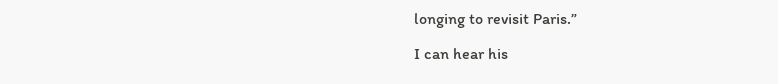longing to revisit Paris.”

I can hear his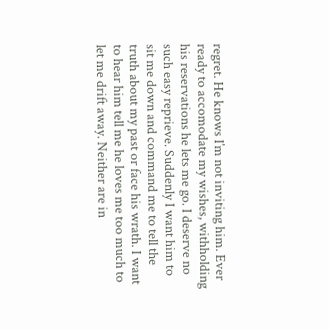regret. He knows I’m not inviting him. Ever ready to accomodate my wishes, withholding his reservations he lets me go. I deserve no such easy reprieve. Suddenly I want him to sit me down and command me to tell the truth about my past or face his wrath. I want to hear him tell me he loves me too much to let me drift away. Neither are in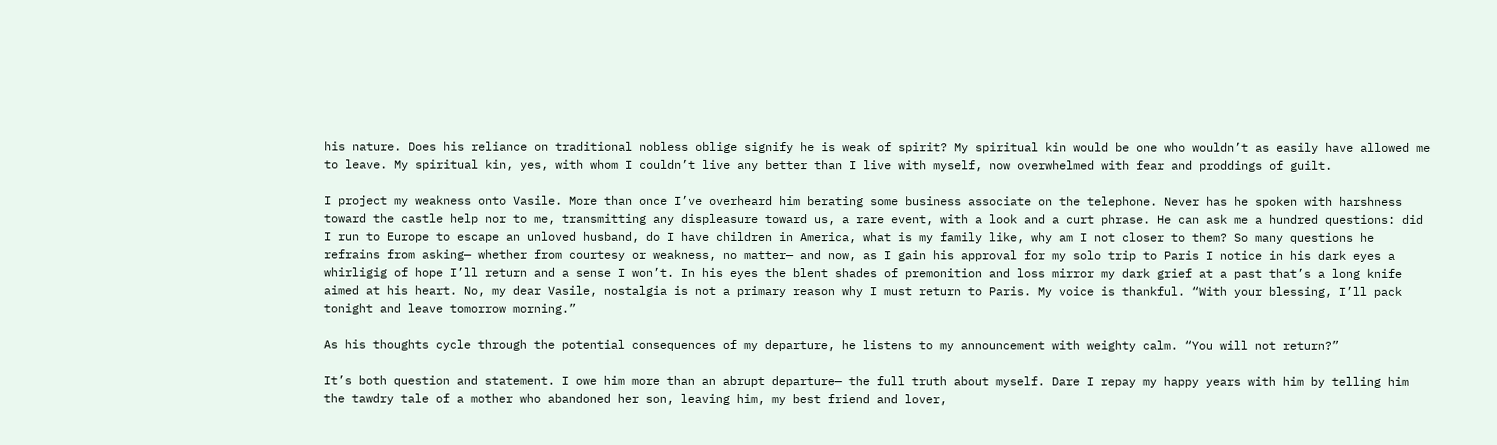his nature. Does his reliance on traditional nobless oblige signify he is weak of spirit? My spiritual kin would be one who wouldn’t as easily have allowed me to leave. My spiritual kin, yes, with whom I couldn’t live any better than I live with myself, now overwhelmed with fear and proddings of guilt.

I project my weakness onto Vasile. More than once I’ve overheard him berating some business associate on the telephone. Never has he spoken with harshness toward the castle help nor to me, transmitting any displeasure toward us, a rare event, with a look and a curt phrase. He can ask me a hundred questions: did I run to Europe to escape an unloved husband, do I have children in America, what is my family like, why am I not closer to them? So many questions he refrains from asking— whether from courtesy or weakness, no matter— and now, as I gain his approval for my solo trip to Paris I notice in his dark eyes a whirligig of hope I’ll return and a sense I won’t. In his eyes the blent shades of premonition and loss mirror my dark grief at a past that’s a long knife aimed at his heart. No, my dear Vasile, nostalgia is not a primary reason why I must return to Paris. My voice is thankful. “With your blessing, I’ll pack tonight and leave tomorrow morning.”

As his thoughts cycle through the potential consequences of my departure, he listens to my announcement with weighty calm. “You will not return?”

It’s both question and statement. I owe him more than an abrupt departure— the full truth about myself. Dare I repay my happy years with him by telling him the tawdry tale of a mother who abandoned her son, leaving him, my best friend and lover,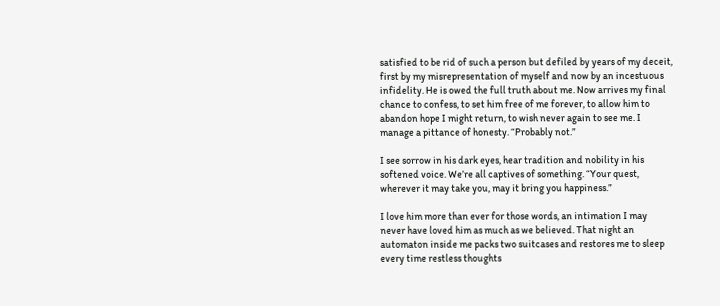satisfied to be rid of such a person but defiled by years of my deceit, first by my misrepresentation of myself and now by an incestuous infidelity. He is owed the full truth about me. Now arrives my final chance to confess, to set him free of me forever, to allow him to abandon hope I might return, to wish never again to see me. I manage a pittance of honesty. “Probably not.”

I see sorrow in his dark eyes, hear tradition and nobility in his softened voice. We’re all captives of something. “Your quest, wherever it may take you, may it bring you happiness.”

I love him more than ever for those words, an intimation I may never have loved him as much as we believed. That night an automaton inside me packs two suitcases and restores me to sleep every time restless thoughts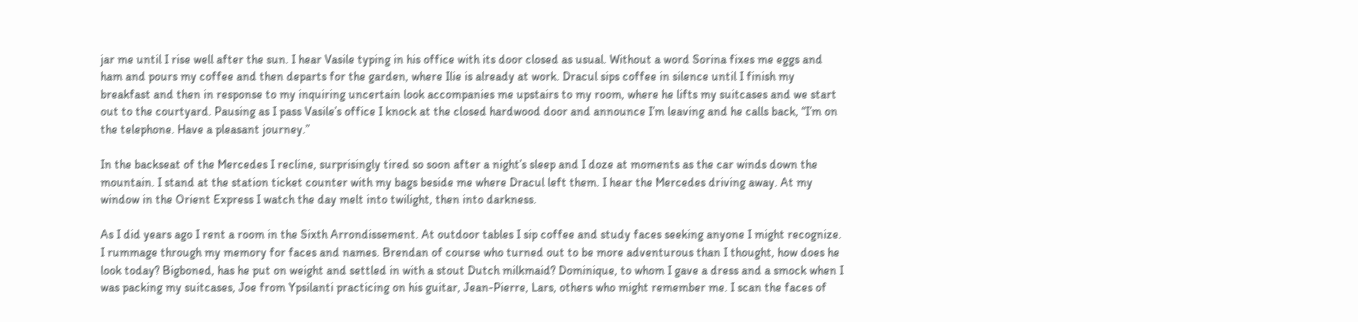jar me until I rise well after the sun. I hear Vasile typing in his office with its door closed as usual. Without a word Sorina fixes me eggs and ham and pours my coffee and then departs for the garden, where Ilie is already at work. Dracul sips coffee in silence until I finish my breakfast and then in response to my inquiring uncertain look accompanies me upstairs to my room, where he lifts my suitcases and we start out to the courtyard. Pausing as I pass Vasile’s office I knock at the closed hardwood door and announce I’m leaving and he calls back, “I’m on the telephone. Have a pleasant journey.”

In the backseat of the Mercedes I recline, surprisingly tired so soon after a night’s sleep and I doze at moments as the car winds down the mountain. I stand at the station ticket counter with my bags beside me where Dracul left them. I hear the Mercedes driving away. At my window in the Orient Express I watch the day melt into twilight, then into darkness.

As I did years ago I rent a room in the Sixth Arrondissement. At outdoor tables I sip coffee and study faces seeking anyone I might recognize. I rummage through my memory for faces and names. Brendan of course who turned out to be more adventurous than I thought, how does he look today? Bigboned, has he put on weight and settled in with a stout Dutch milkmaid? Dominique, to whom I gave a dress and a smock when I was packing my suitcases, Joe from Ypsilanti practicing on his guitar, Jean-Pierre, Lars, others who might remember me. I scan the faces of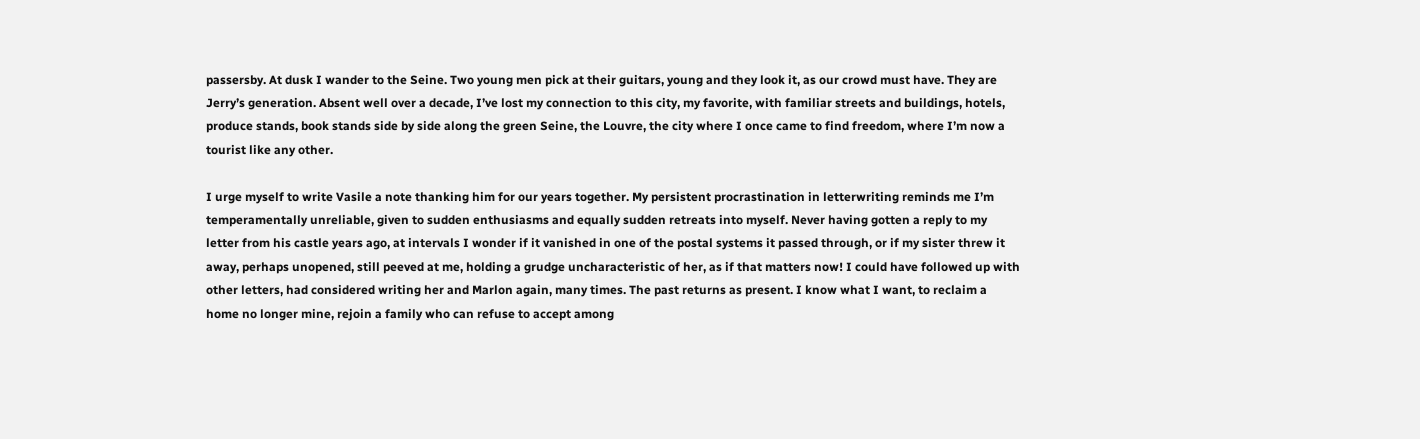passersby. At dusk I wander to the Seine. Two young men pick at their guitars, young and they look it, as our crowd must have. They are Jerry’s generation. Absent well over a decade, I’ve lost my connection to this city, my favorite, with familiar streets and buildings, hotels, produce stands, book stands side by side along the green Seine, the Louvre, the city where I once came to find freedom, where I’m now a tourist like any other.

I urge myself to write Vasile a note thanking him for our years together. My persistent procrastination in letterwriting reminds me I’m temperamentally unreliable, given to sudden enthusiasms and equally sudden retreats into myself. Never having gotten a reply to my letter from his castle years ago, at intervals I wonder if it vanished in one of the postal systems it passed through, or if my sister threw it away, perhaps unopened, still peeved at me, holding a grudge uncharacteristic of her, as if that matters now! I could have followed up with other letters, had considered writing her and Marlon again, many times. The past returns as present. I know what I want, to reclaim a home no longer mine, rejoin a family who can refuse to accept among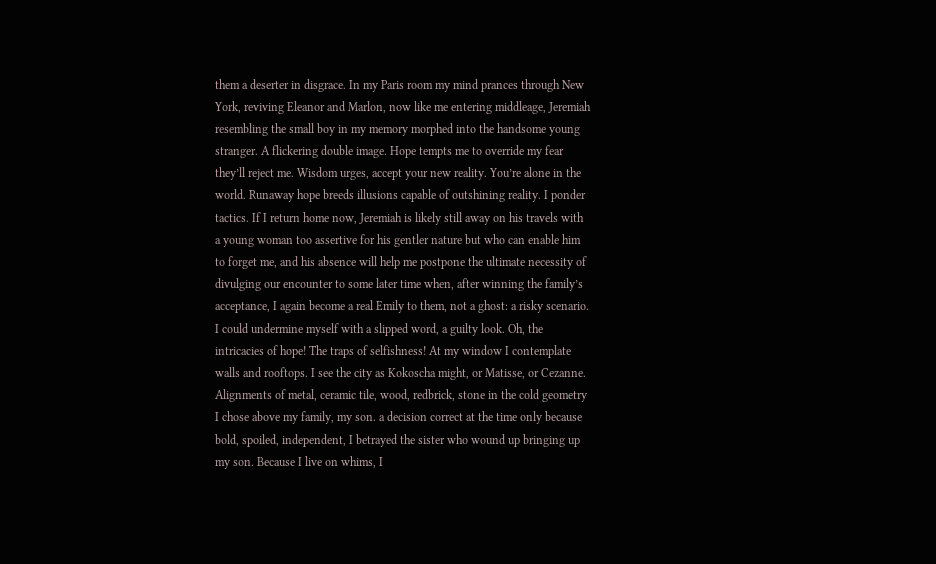them a deserter in disgrace. In my Paris room my mind prances through New York, reviving Eleanor and Marlon, now like me entering middleage, Jeremiah resembling the small boy in my memory morphed into the handsome young stranger. A flickering double image. Hope tempts me to override my fear they’ll reject me. Wisdom urges, accept your new reality. You’re alone in the world. Runaway hope breeds illusions capable of outshining reality. I ponder tactics. If I return home now, Jeremiah is likely still away on his travels with a young woman too assertive for his gentler nature but who can enable him to forget me, and his absence will help me postpone the ultimate necessity of divulging our encounter to some later time when, after winning the family’s acceptance, I again become a real Emily to them, not a ghost: a risky scenario. I could undermine myself with a slipped word, a guilty look. Oh, the intricacies of hope! The traps of selfishness! At my window I contemplate walls and rooftops. I see the city as Kokoscha might, or Matisse, or Cezanne. Alignments of metal, ceramic tile, wood, redbrick, stone in the cold geometry I chose above my family, my son. a decision correct at the time only because bold, spoiled, independent, I betrayed the sister who wound up bringing up my son. Because I live on whims, I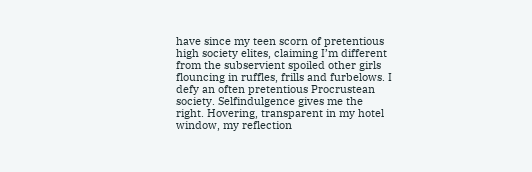have since my teen scorn of pretentious high society elites, claiming I’m different from the subservient spoiled other girls flouncing in ruffles, frills and furbelows. I defy an often pretentious Procrustean society. Selfindulgence gives me the right. Hovering, transparent in my hotel window, my reflection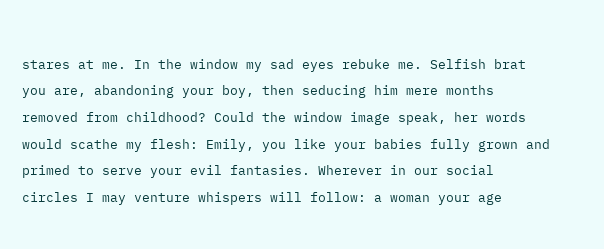stares at me. In the window my sad eyes rebuke me. Selfish brat you are, abandoning your boy, then seducing him mere months removed from childhood? Could the window image speak, her words would scathe my flesh: Emily, you like your babies fully grown and primed to serve your evil fantasies. Wherever in our social circles I may venture whispers will follow: a woman your age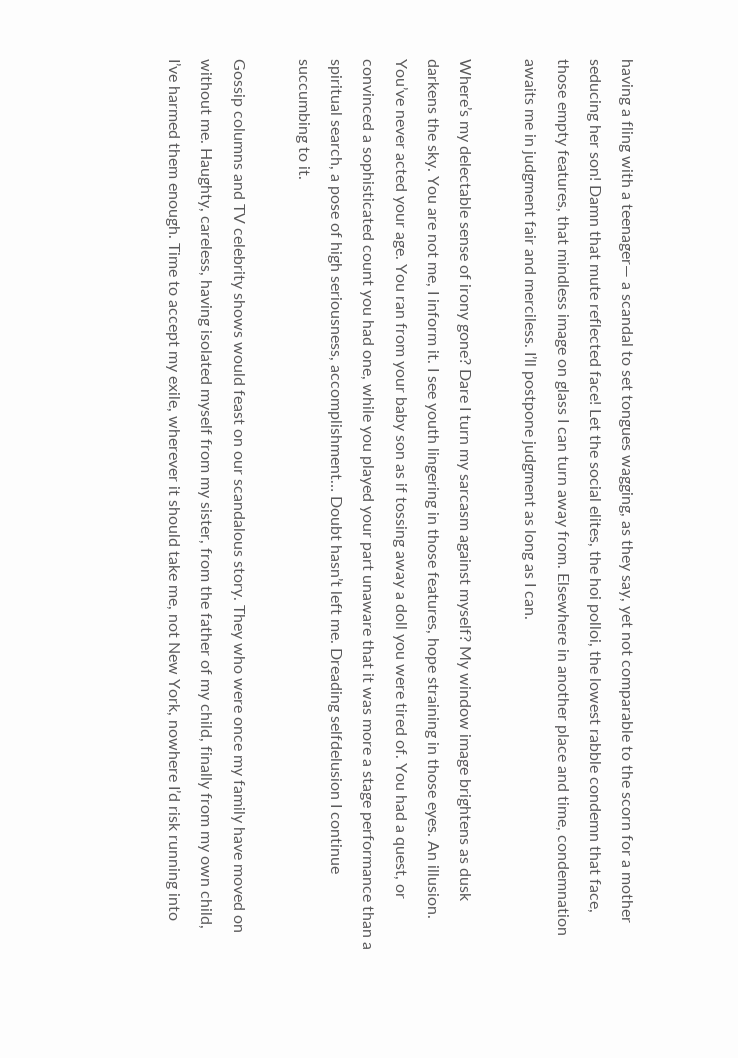having a fling with a teenager— a scandal to set tongues wagging, as they say, yet not comparable to the scorn for a mother seducing her son! Damn that mute reflected face! Let the social elites, the hoi polloi, the lowest rabble condemn that face, those empty features, that mindless image on glass I can turn away from. Elsewhere in another place and time, condemnation awaits me in judgment fair and merciless. I’ll postpone judgment as long as I can.

Where’s my delectable sense of irony gone? Dare I turn my sarcasm against myself? My window image brightens as dusk darkens the sky. You are not me, I inform it. I see youth lingering in those features, hope straining in those eyes. An illusion. You’ve never acted your age. You ran from your baby son as if tossing away a doll you were tired of. You had a quest, or convinced a sophisticated count you had one, while you played your part unaware that it was more a stage performance than a spiritual search, a pose of high seriousness, accomplishment… Doubt hasn’t left me. Dreading selfdelusion I continue succumbing to it.

Gossip columns and TV celebrity shows would feast on our scandalous story. They who were once my family have moved on without me. Haughty, careless, having isolated myself from my sister, from the father of my child, finally from my own child, I’ve harmed them enough. Time to accept my exile, wherever it should take me, not New York, nowhere I’d risk running into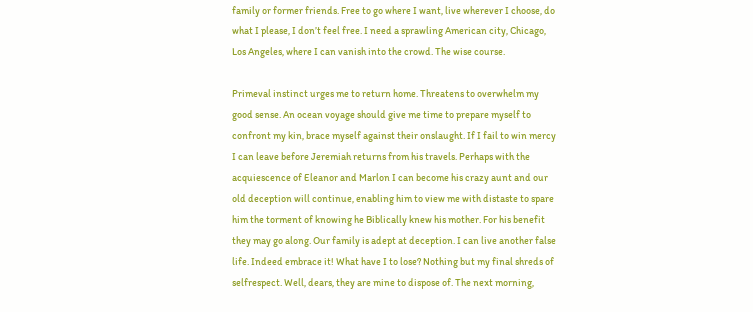family or former friends. Free to go where I want, live wherever I choose, do what I please, I don’t feel free. I need a sprawling American city, Chicago, Los Angeles, where I can vanish into the crowd. The wise course.

Primeval instinct urges me to return home. Threatens to overwhelm my good sense. An ocean voyage should give me time to prepare myself to confront my kin, brace myself against their onslaught. If I fail to win mercy I can leave before Jeremiah returns from his travels. Perhaps with the acquiescence of Eleanor and Marlon I can become his crazy aunt and our old deception will continue, enabling him to view me with distaste to spare him the torment of knowing he Biblically knew his mother. For his benefit they may go along. Our family is adept at deception. I can live another false life. Indeed embrace it! What have I to lose? Nothing but my final shreds of selfrespect. Well, dears, they are mine to dispose of. The next morning,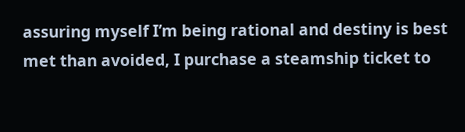assuring myself I’m being rational and destiny is best met than avoided, I purchase a steamship ticket to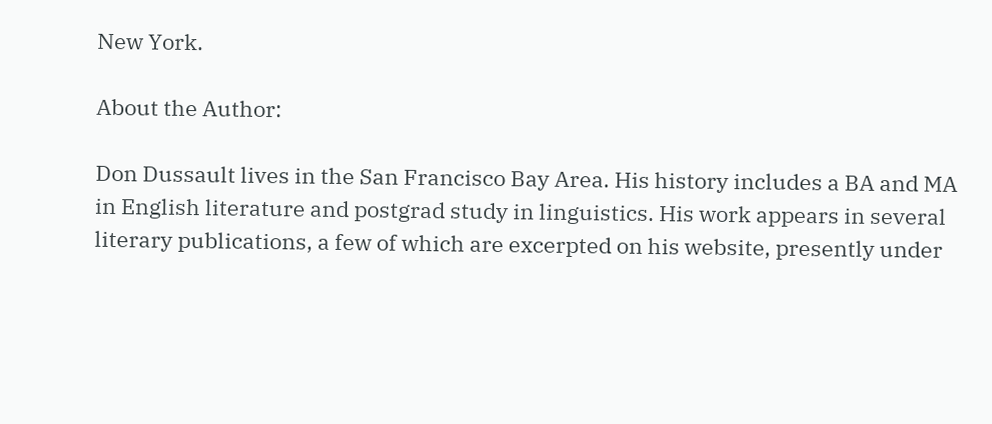New York.

About the Author:

Don Dussault lives in the San Francisco Bay Area. His history includes a BA and MA in English literature and postgrad study in linguistics. His work appears in several literary publications, a few of which are excerpted on his website, presently under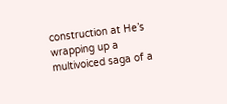construction at He’s wrapping up a multivoiced saga of a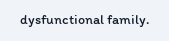dysfunctional family.